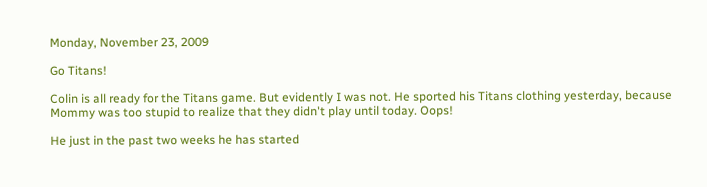Monday, November 23, 2009

Go Titans!

Colin is all ready for the Titans game. But evidently I was not. He sported his Titans clothing yesterday, because Mommy was too stupid to realize that they didn't play until today. Oops!

He just in the past two weeks he has started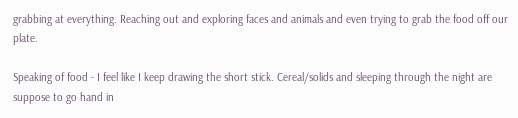grabbing at everything. Reaching out and exploring faces and animals and even trying to grab the food off our plate.

Speaking of food - I feel like I keep drawing the short stick. Cereal/solids and sleeping through the night are suppose to go hand in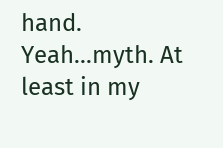hand. Yeah...myth. At least in my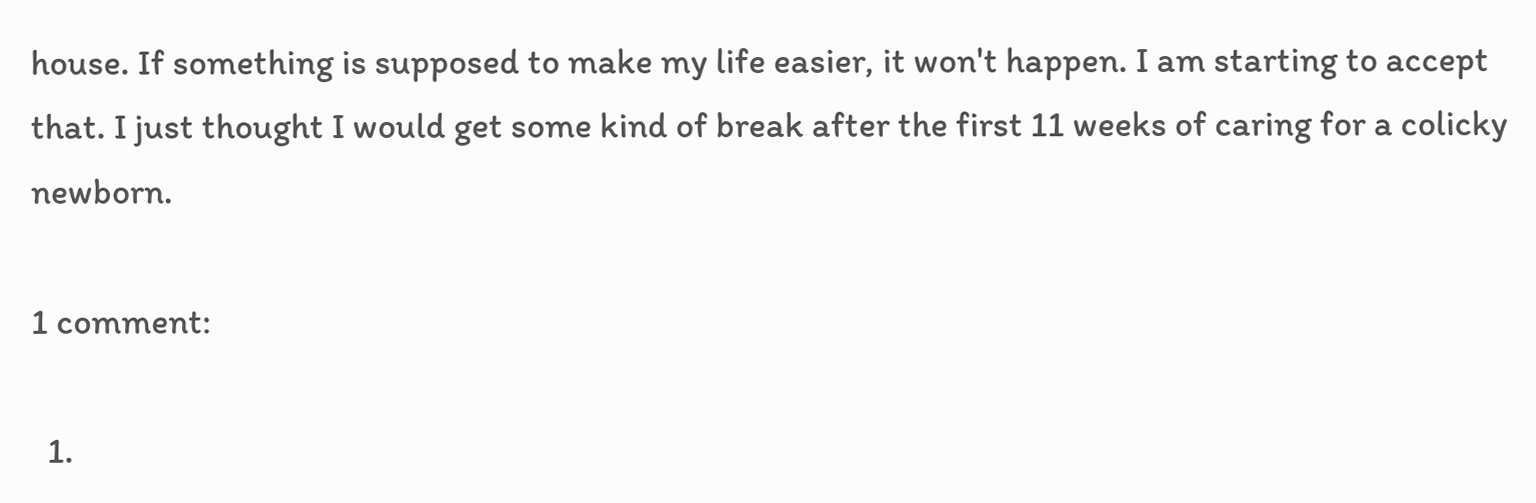house. If something is supposed to make my life easier, it won't happen. I am starting to accept that. I just thought I would get some kind of break after the first 11 weeks of caring for a colicky newborn.

1 comment:

  1.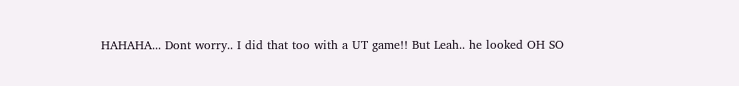HAHAHA... Dont worry.. I did that too with a UT game!! But Leah.. he looked OH SO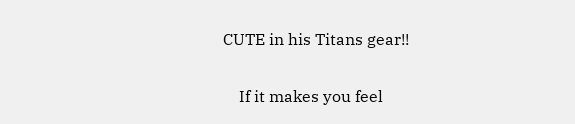CUTE in his Titans gear!!

    If it makes you feel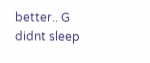better.. G didnt sleep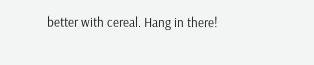better with cereal. Hang in there!